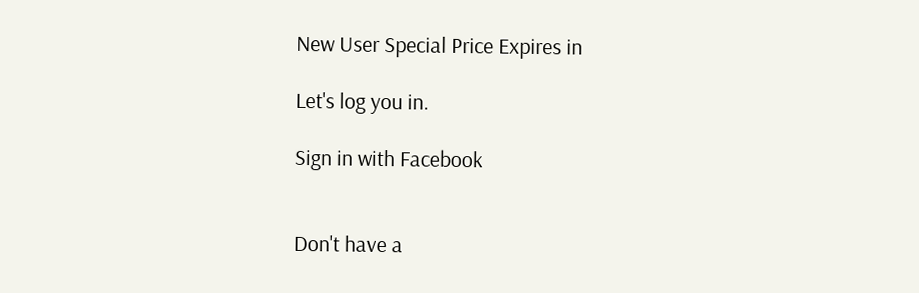New User Special Price Expires in

Let's log you in.

Sign in with Facebook


Don't have a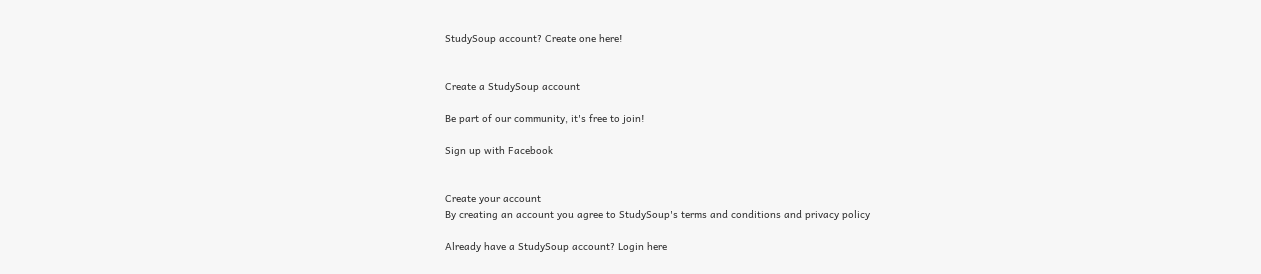StudySoup account? Create one here!


Create a StudySoup account

Be part of our community, it's free to join!

Sign up with Facebook


Create your account
By creating an account you agree to StudySoup's terms and conditions and privacy policy

Already have a StudySoup account? Login here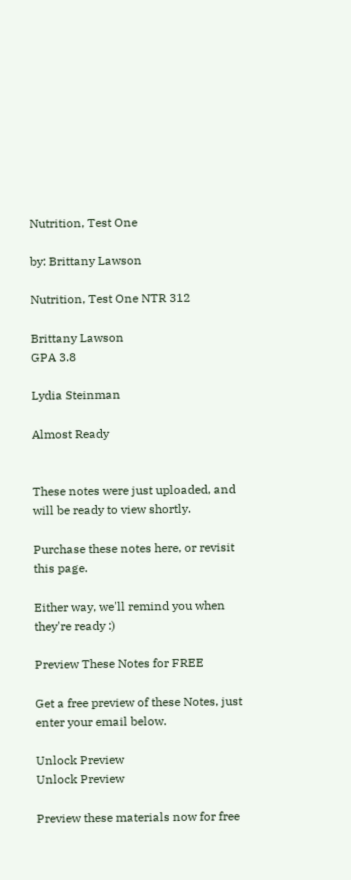Nutrition, Test One

by: Brittany Lawson

Nutrition, Test One NTR 312

Brittany Lawson
GPA 3.8

Lydia Steinman

Almost Ready


These notes were just uploaded, and will be ready to view shortly.

Purchase these notes here, or revisit this page.

Either way, we'll remind you when they're ready :)

Preview These Notes for FREE

Get a free preview of these Notes, just enter your email below.

Unlock Preview
Unlock Preview

Preview these materials now for free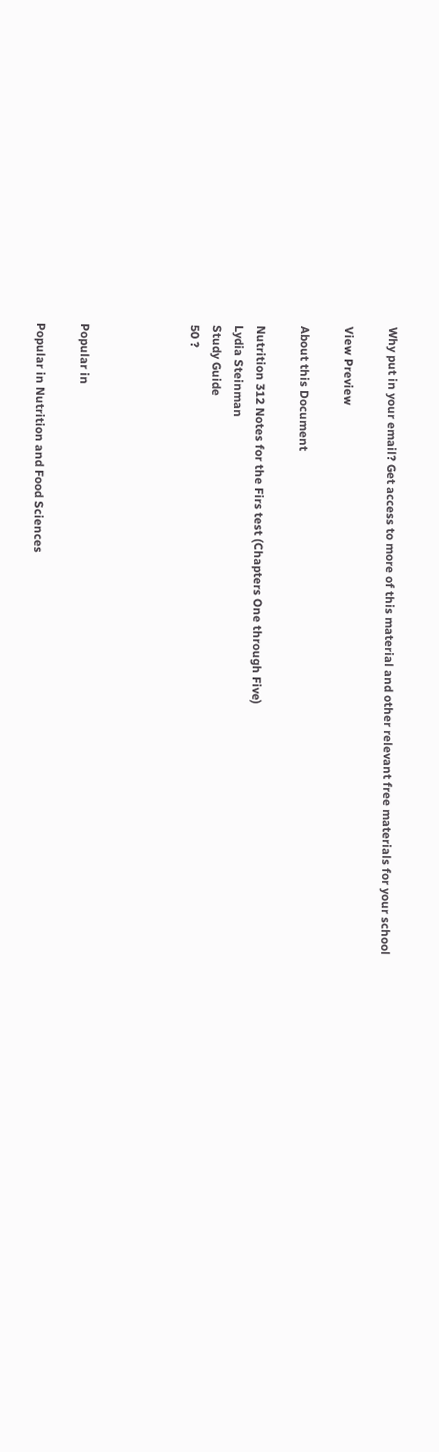Why put in your email? Get access to more of this material and other relevant free materials for your school

View Preview

About this Document

Nutrition 312 Notes for the Firs test (Chapters One through Five)
Lydia Steinman
Study Guide
50 ?




Popular in

Popular in Nutrition and Food Sciences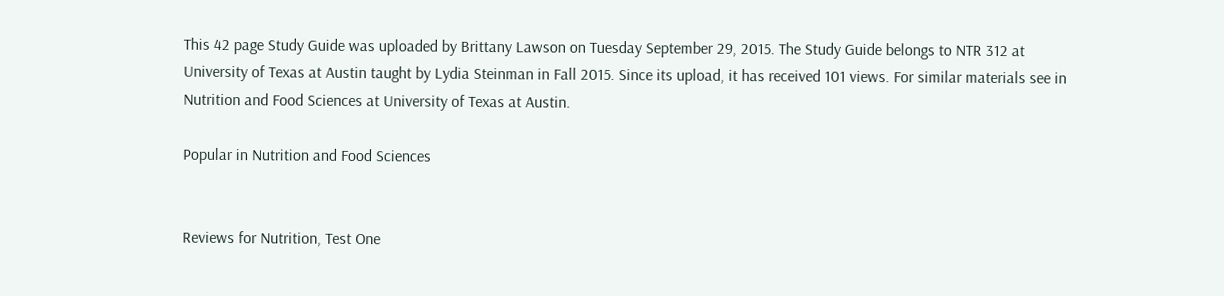This 42 page Study Guide was uploaded by Brittany Lawson on Tuesday September 29, 2015. The Study Guide belongs to NTR 312 at University of Texas at Austin taught by Lydia Steinman in Fall 2015. Since its upload, it has received 101 views. For similar materials see in Nutrition and Food Sciences at University of Texas at Austin.

Popular in Nutrition and Food Sciences


Reviews for Nutrition, Test One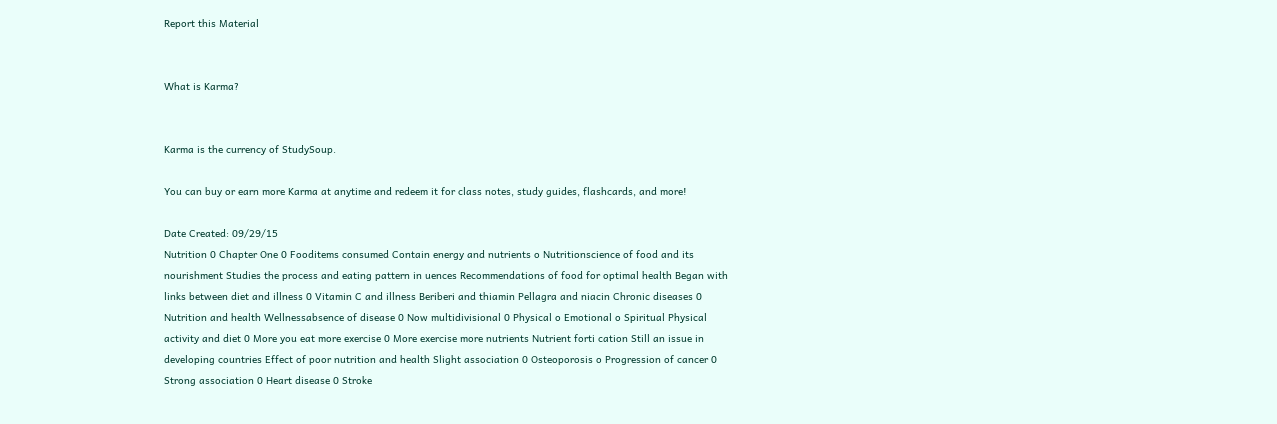Report this Material


What is Karma?


Karma is the currency of StudySoup.

You can buy or earn more Karma at anytime and redeem it for class notes, study guides, flashcards, and more!

Date Created: 09/29/15
Nutrition 0 Chapter One 0 Fooditems consumed Contain energy and nutrients o Nutritionscience of food and its nourishment Studies the process and eating pattern in uences Recommendations of food for optimal health Began with links between diet and illness 0 Vitamin C and illness Beriberi and thiamin Pellagra and niacin Chronic diseases 0 Nutrition and health Wellnessabsence of disease 0 Now multidivisional 0 Physical o Emotional o Spiritual Physical activity and diet 0 More you eat more exercise 0 More exercise more nutrients Nutrient forti cation Still an issue in developing countries Effect of poor nutrition and health Slight association 0 Osteoporosis o Progression of cancer 0 Strong association 0 Heart disease 0 Stroke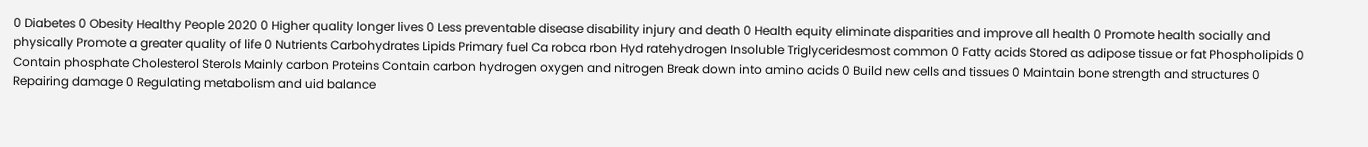0 Diabetes 0 Obesity Healthy People 2020 0 Higher quality longer lives 0 Less preventable disease disability injury and death 0 Health equity eliminate disparities and improve all health 0 Promote health socially and physically Promote a greater quality of life 0 Nutrients Carbohydrates Lipids Primary fuel Ca robca rbon Hyd ratehydrogen Insoluble Triglyceridesmost common 0 Fatty acids Stored as adipose tissue or fat Phospholipids 0 Contain phosphate Cholesterol Sterols Mainly carbon Proteins Contain carbon hydrogen oxygen and nitrogen Break down into amino acids 0 Build new cells and tissues 0 Maintain bone strength and structures 0 Repairing damage 0 Regulating metabolism and uid balance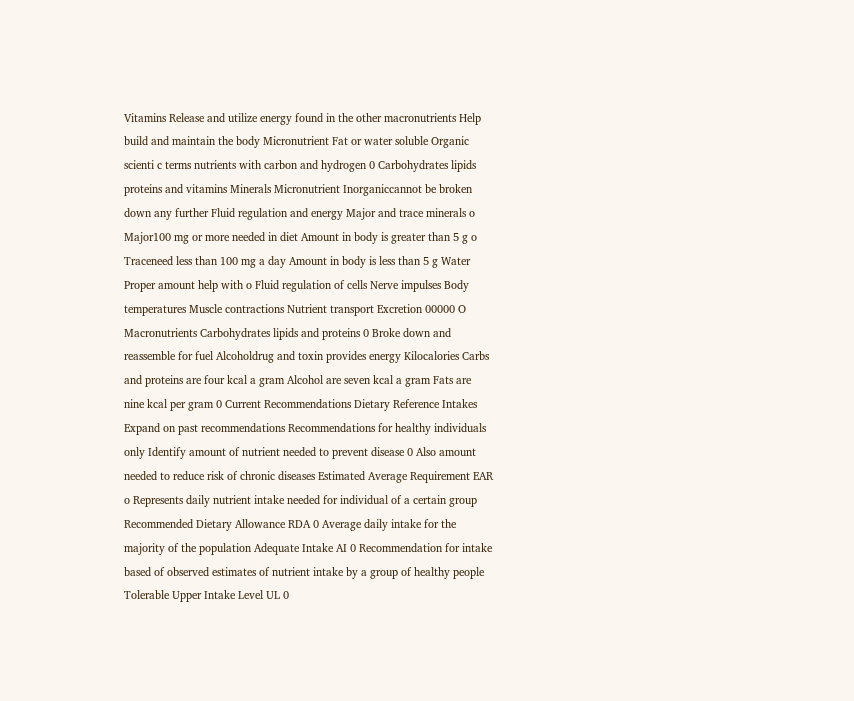Vitamins Release and utilize energy found in the other macronutrients Help build and maintain the body Micronutrient Fat or water soluble Organic scienti c terms nutrients with carbon and hydrogen 0 Carbohydrates lipids proteins and vitamins Minerals Micronutrient Inorganiccannot be broken down any further Fluid regulation and energy Major and trace minerals o Major100 mg or more needed in diet Amount in body is greater than 5 g o Traceneed less than 100 mg a day Amount in body is less than 5 g Water Proper amount help with o Fluid regulation of cells Nerve impulses Body temperatures Muscle contractions Nutrient transport Excretion 00000 O Macronutrients Carbohydrates lipids and proteins 0 Broke down and reassemble for fuel Alcoholdrug and toxin provides energy Kilocalories Carbs and proteins are four kcal a gram Alcohol are seven kcal a gram Fats are nine kcal per gram 0 Current Recommendations Dietary Reference Intakes Expand on past recommendations Recommendations for healthy individuals only Identify amount of nutrient needed to prevent disease 0 Also amount needed to reduce risk of chronic diseases Estimated Average Requirement EAR o Represents daily nutrient intake needed for individual of a certain group Recommended Dietary Allowance RDA 0 Average daily intake for the majority of the population Adequate Intake AI 0 Recommendation for intake based of observed estimates of nutrient intake by a group of healthy people Tolerable Upper Intake Level UL 0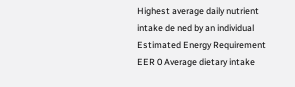Highest average daily nutrient intake de ned by an individual Estimated Energy Requirement EER 0 Average dietary intake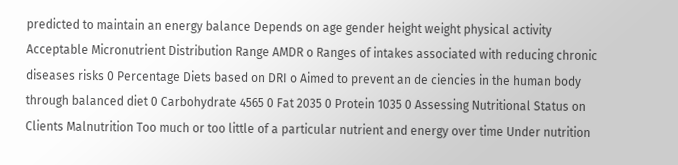predicted to maintain an energy balance Depends on age gender height weight physical activity Acceptable Micronutrient Distribution Range AMDR o Ranges of intakes associated with reducing chronic diseases risks 0 Percentage Diets based on DRI o Aimed to prevent an de ciencies in the human body through balanced diet 0 Carbohydrate 4565 0 Fat 2035 0 Protein 1035 0 Assessing Nutritional Status on Clients Malnutrition Too much or too little of a particular nutrient and energy over time Under nutrition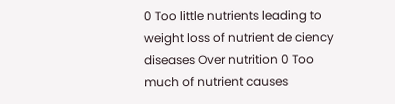0 Too little nutrients leading to weight loss of nutrient de ciency diseases Over nutrition 0 Too much of nutrient causes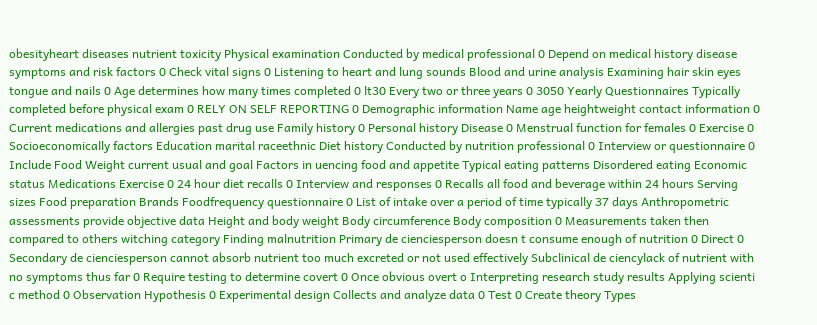obesityheart diseases nutrient toxicity Physical examination Conducted by medical professional 0 Depend on medical history disease symptoms and risk factors 0 Check vital signs 0 Listening to heart and lung sounds Blood and urine analysis Examining hair skin eyes tongue and nails 0 Age determines how many times completed 0 lt30 Every two or three years 0 3050 Yearly Questionnaires Typically completed before physical exam 0 RELY ON SELF REPORTING 0 Demographic information Name age heightweight contact information 0 Current medications and allergies past drug use Family history 0 Personal history Disease 0 Menstrual function for females 0 Exercise 0 Socioeconomically factors Education marital raceethnic Diet history Conducted by nutrition professional 0 Interview or questionnaire 0 Include Food Weight current usual and goal Factors in uencing food and appetite Typical eating patterns Disordered eating Economic status Medications Exercise 0 24 hour diet recalls 0 Interview and responses 0 Recalls all food and beverage within 24 hours Serving sizes Food preparation Brands Foodfrequency questionnaire 0 List of intake over a period of time typically 37 days Anthropometric assessments provide objective data Height and body weight Body circumference Body composition 0 Measurements taken then compared to others witching category Finding malnutrition Primary de cienciesperson doesn t consume enough of nutrition 0 Direct 0 Secondary de cienciesperson cannot absorb nutrient too much excreted or not used effectively Subclinical de ciencylack of nutrient with no symptoms thus far 0 Require testing to determine covert 0 Once obvious overt o Interpreting research study results Applying scienti c method 0 Observation Hypothesis 0 Experimental design Collects and analyze data 0 Test 0 Create theory Types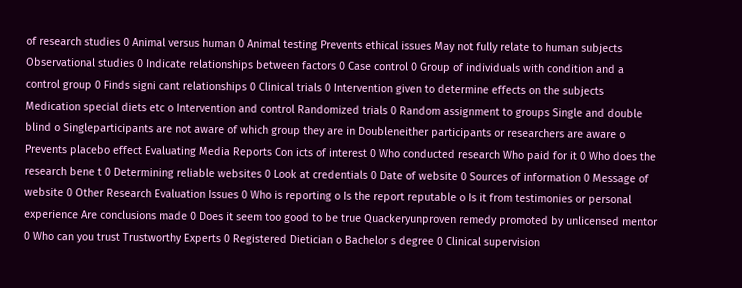of research studies 0 Animal versus human 0 Animal testing Prevents ethical issues May not fully relate to human subjects Observational studies 0 Indicate relationships between factors 0 Case control 0 Group of individuals with condition and a control group 0 Finds signi cant relationships 0 Clinical trials 0 Intervention given to determine effects on the subjects Medication special diets etc o Intervention and control Randomized trials 0 Random assignment to groups Single and double blind o Singleparticipants are not aware of which group they are in Doubleneither participants or researchers are aware o Prevents placebo effect Evaluating Media Reports Con icts of interest 0 Who conducted research Who paid for it 0 Who does the research bene t 0 Determining reliable websites 0 Look at credentials 0 Date of website 0 Sources of information 0 Message of website 0 Other Research Evaluation Issues 0 Who is reporting o Is the report reputable o Is it from testimonies or personal experience Are conclusions made 0 Does it seem too good to be true Quackeryunproven remedy promoted by unlicensed mentor 0 Who can you trust Trustworthy Experts 0 Registered Dietician o Bachelor s degree 0 Clinical supervision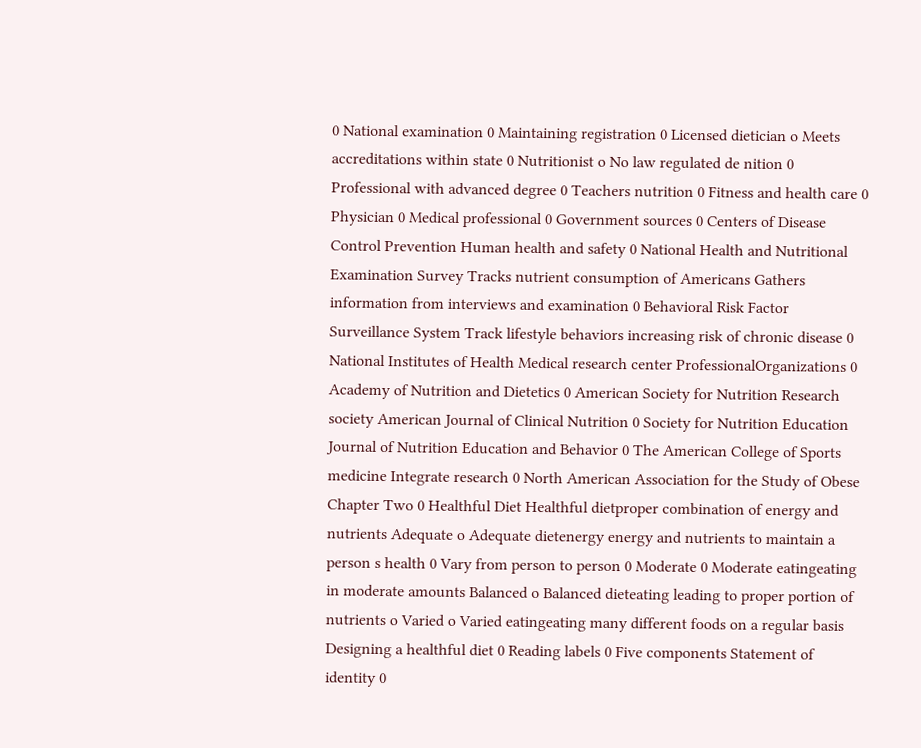0 National examination 0 Maintaining registration 0 Licensed dietician o Meets accreditations within state 0 Nutritionist o No law regulated de nition 0 Professional with advanced degree 0 Teachers nutrition 0 Fitness and health care 0 Physician 0 Medical professional 0 Government sources 0 Centers of Disease Control Prevention Human health and safety 0 National Health and Nutritional Examination Survey Tracks nutrient consumption of Americans Gathers information from interviews and examination 0 Behavioral Risk Factor Surveillance System Track lifestyle behaviors increasing risk of chronic disease 0 National Institutes of Health Medical research center ProfessionalOrganizations 0 Academy of Nutrition and Dietetics 0 American Society for Nutrition Research society American Journal of Clinical Nutrition 0 Society for Nutrition Education Journal of Nutrition Education and Behavior 0 The American College of Sports medicine Integrate research 0 North American Association for the Study of Obese Chapter Two 0 Healthful Diet Healthful dietproper combination of energy and nutrients Adequate o Adequate dietenergy energy and nutrients to maintain a person s health 0 Vary from person to person 0 Moderate 0 Moderate eatingeating in moderate amounts Balanced o Balanced dieteating leading to proper portion of nutrients o Varied o Varied eatingeating many different foods on a regular basis Designing a healthful diet 0 Reading labels 0 Five components Statement of identity 0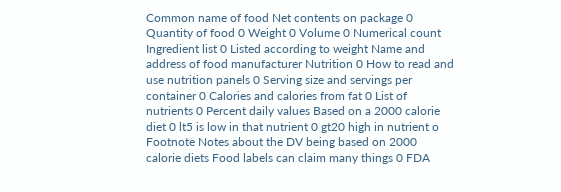Common name of food Net contents on package 0 Quantity of food 0 Weight 0 Volume 0 Numerical count Ingredient list 0 Listed according to weight Name and address of food manufacturer Nutrition 0 How to read and use nutrition panels 0 Serving size and servings per container 0 Calories and calories from fat 0 List of nutrients 0 Percent daily values Based on a 2000 calorie diet 0 lt5 is low in that nutrient 0 gt20 high in nutrient o Footnote Notes about the DV being based on 2000 calorie diets Food labels can claim many things 0 FDA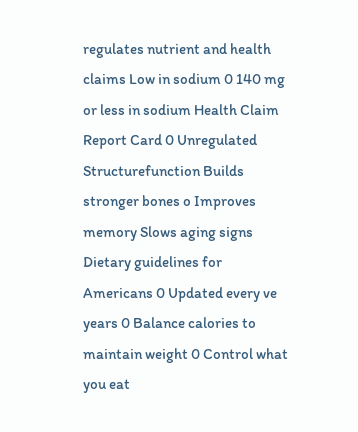regulates nutrient and health claims Low in sodium 0 140 mg or less in sodium Health Claim Report Card 0 Unregulated Structurefunction Builds stronger bones o Improves memory Slows aging signs Dietary guidelines for Americans 0 Updated every ve years 0 Balance calories to maintain weight 0 Control what you eat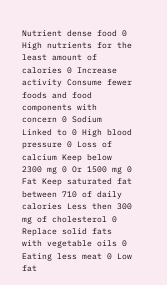Nutrient dense food 0 High nutrients for the least amount of calories 0 Increase activity Consume fewer foods and food components with concern 0 Sodium Linked to 0 High blood pressure 0 Loss of calcium Keep below 2300 mg 0 Or 1500 mg 0 Fat Keep saturated fat between 710 of daily calories Less then 300 mg of cholesterol 0 Replace solid fats with vegetable oils 0 Eating less meat 0 Low fat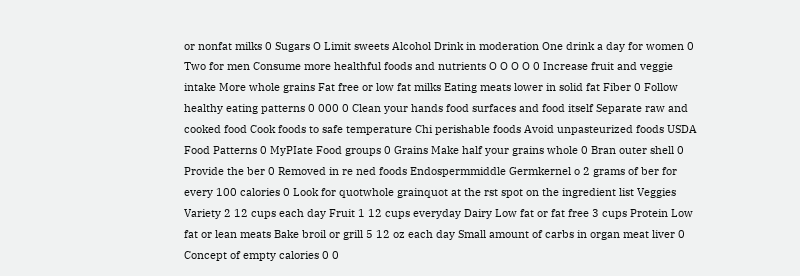or nonfat milks 0 Sugars O Limit sweets Alcohol Drink in moderation One drink a day for women 0 Two for men Consume more healthful foods and nutrients O O O O 0 Increase fruit and veggie intake More whole grains Fat free or low fat milks Eating meats lower in solid fat Fiber 0 Follow healthy eating patterns 0 000 0 Clean your hands food surfaces and food itself Separate raw and cooked food Cook foods to safe temperature Chi perishable foods Avoid unpasteurized foods USDA Food Patterns 0 MyPIate Food groups 0 Grains Make half your grains whole 0 Bran outer shell 0 Provide the ber 0 Removed in re ned foods Endospermmiddle Germkernel o 2 grams of ber for every 100 calories 0 Look for quotwhole grainquot at the rst spot on the ingredient list Veggies Variety 2 12 cups each day Fruit 1 12 cups everyday Dairy Low fat or fat free 3 cups Protein Low fat or lean meats Bake broil or grill 5 12 oz each day Small amount of carbs in organ meat liver 0 Concept of empty calories 0 0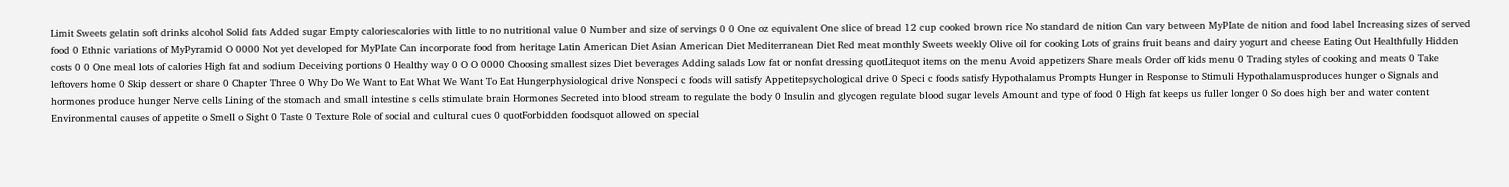Limit Sweets gelatin soft drinks alcohol Solid fats Added sugar Empty caloriescalories with little to no nutritional value 0 Number and size of servings 0 0 One oz equivalent One slice of bread 12 cup cooked brown rice No standard de nition Can vary between MyPIate de nition and food label Increasing sizes of served food 0 Ethnic variations of MyPyramid O 0000 Not yet developed for MyPIate Can incorporate food from heritage Latin American Diet Asian American Diet Mediterranean Diet Red meat monthly Sweets weekly Olive oil for cooking Lots of grains fruit beans and dairy yogurt and cheese Eating Out Healthfully Hidden costs 0 0 One meal lots of calories High fat and sodium Deceiving portions 0 Healthy way 0 O O 0000 Choosing smallest sizes Diet beverages Adding salads Low fat or nonfat dressing quotLitequot items on the menu Avoid appetizers Share meals Order off kids menu 0 Trading styles of cooking and meats 0 Take leftovers home 0 Skip dessert or share 0 Chapter Three 0 Why Do We Want to Eat What We Want To Eat Hungerphysiological drive Nonspeci c foods will satisfy Appetitepsychological drive 0 Speci c foods satisfy Hypothalamus Prompts Hunger in Response to Stimuli Hypothalamusproduces hunger o Signals and hormones produce hunger Nerve cells Lining of the stomach and small intestine s cells stimulate brain Hormones Secreted into blood stream to regulate the body 0 Insulin and glycogen regulate blood sugar levels Amount and type of food 0 High fat keeps us fuller longer 0 So does high ber and water content Environmental causes of appetite o Smell o Sight 0 Taste 0 Texture Role of social and cultural cues 0 quotForbidden foodsquot allowed on special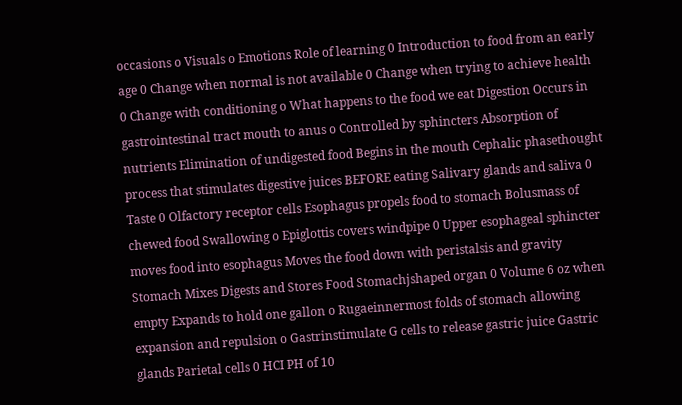occasions o Visuals o Emotions Role of learning 0 Introduction to food from an early age 0 Change when normal is not available 0 Change when trying to achieve health 0 Change with conditioning o What happens to the food we eat Digestion Occurs in gastrointestinal tract mouth to anus o Controlled by sphincters Absorption of nutrients Elimination of undigested food Begins in the mouth Cephalic phasethought process that stimulates digestive juices BEFORE eating Salivary glands and saliva 0 Taste 0 Olfactory receptor cells Esophagus propels food to stomach Bolusmass of chewed food Swallowing o Epiglottis covers windpipe 0 Upper esophageal sphincter moves food into esophagus Moves the food down with peristalsis and gravity Stomach Mixes Digests and Stores Food Stomachjshaped organ 0 Volume 6 oz when empty Expands to hold one gallon o Rugaeinnermost folds of stomach allowing expansion and repulsion o Gastrinstimulate G cells to release gastric juice Gastric glands Parietal cells 0 HCI PH of 10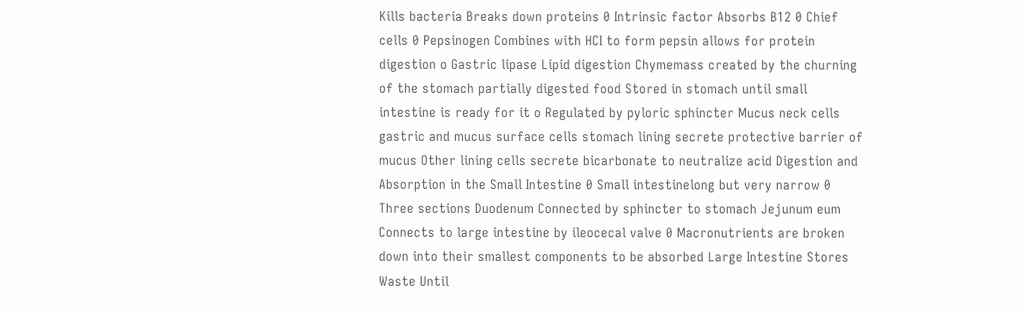Kills bacteria Breaks down proteins 0 Intrinsic factor Absorbs B12 0 Chief cells 0 Pepsinogen Combines with HCI to form pepsin allows for protein digestion o Gastric lipase Lipid digestion Chymemass created by the churning of the stomach partially digested food Stored in stomach until small intestine is ready for it o Regulated by pyloric sphincter Mucus neck cells gastric and mucus surface cells stomach lining secrete protective barrier of mucus Other lining cells secrete bicarbonate to neutralize acid Digestion and Absorption in the Small Intestine 0 Small intestinelong but very narrow 0 Three sections Duodenum Connected by sphincter to stomach Jejunum eum Connects to large intestine by ileocecal valve 0 Macronutrients are broken down into their smallest components to be absorbed Large Intestine Stores Waste Until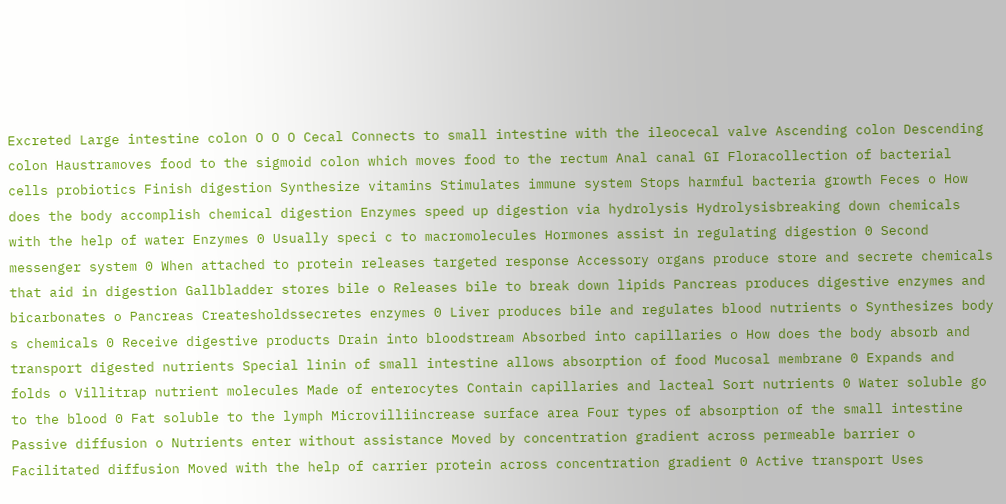Excreted Large intestine colon O O O Cecal Connects to small intestine with the ileocecal valve Ascending colon Descending colon Haustramoves food to the sigmoid colon which moves food to the rectum Anal canal GI Floracollection of bacterial cells probiotics Finish digestion Synthesize vitamins Stimulates immune system Stops harmful bacteria growth Feces o How does the body accomplish chemical digestion Enzymes speed up digestion via hydrolysis Hydrolysisbreaking down chemicals with the help of water Enzymes 0 Usually speci c to macromolecules Hormones assist in regulating digestion 0 Second messenger system 0 When attached to protein releases targeted response Accessory organs produce store and secrete chemicals that aid in digestion Gallbladder stores bile o Releases bile to break down lipids Pancreas produces digestive enzymes and bicarbonates o Pancreas Createsholdssecretes enzymes 0 Liver produces bile and regulates blood nutrients o Synthesizes body s chemicals 0 Receive digestive products Drain into bloodstream Absorbed into capillaries o How does the body absorb and transport digested nutrients Special linin of small intestine allows absorption of food Mucosal membrane 0 Expands and folds o Villitrap nutrient molecules Made of enterocytes Contain capillaries and lacteal Sort nutrients 0 Water soluble go to the blood 0 Fat soluble to the lymph Microvilliincrease surface area Four types of absorption of the small intestine Passive diffusion o Nutrients enter without assistance Moved by concentration gradient across permeable barrier o Facilitated diffusion Moved with the help of carrier protein across concentration gradient 0 Active transport Uses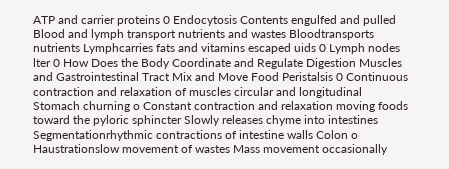ATP and carrier proteins 0 Endocytosis Contents engulfed and pulled Blood and lymph transport nutrients and wastes Bloodtransports nutrients Lymphcarries fats and vitamins escaped uids 0 Lymph nodes lter 0 How Does the Body Coordinate and Regulate Digestion Muscles and Gastrointestinal Tract Mix and Move Food Peristalsis 0 Continuous contraction and relaxation of muscles circular and longitudinal Stomach churning o Constant contraction and relaxation moving foods toward the pyloric sphincter Slowly releases chyme into intestines Segmentationrhythmic contractions of intestine walls Colon o Haustrationslow movement of wastes Mass movement occasionally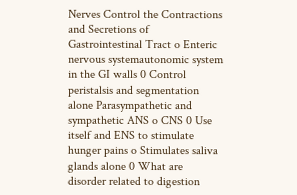Nerves Control the Contractions and Secretions of Gastrointestinal Tract o Enteric nervous systemautonomic system in the GI walls 0 Control peristalsis and segmentation alone Parasympathetic and sympathetic ANS o CNS 0 Use itself and ENS to stimulate hunger pains o Stimulates saliva glands alone 0 What are disorder related to digestion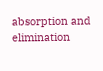absorption and elimination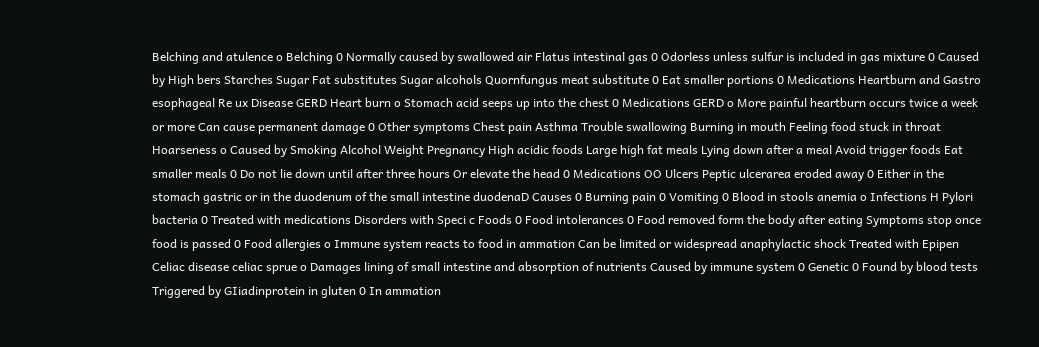Belching and atulence o Belching 0 Normally caused by swallowed air Flatus intestinal gas 0 Odorless unless sulfur is included in gas mixture 0 Caused by High bers Starches Sugar Fat substitutes Sugar alcohols Quornfungus meat substitute 0 Eat smaller portions 0 Medications Heartburn and Gastro esophageal Re ux Disease GERD Heart burn o Stomach acid seeps up into the chest 0 Medications GERD o More painful heartburn occurs twice a week or more Can cause permanent damage 0 Other symptoms Chest pain Asthma Trouble swallowing Burning in mouth Feeling food stuck in throat Hoarseness o Caused by Smoking Alcohol Weight Pregnancy High acidic foods Large high fat meals Lying down after a meal Avoid trigger foods Eat smaller meals 0 Do not lie down until after three hours Or elevate the head 0 Medications OO Ulcers Peptic ulcerarea eroded away 0 Either in the stomach gastric or in the duodenum of the small intestine duodenaD Causes 0 Burning pain 0 Vomiting 0 Blood in stools anemia o Infections H Pylori bacteria 0 Treated with medications Disorders with Speci c Foods 0 Food intolerances 0 Food removed form the body after eating Symptoms stop once food is passed 0 Food allergies o Immune system reacts to food in ammation Can be limited or widespread anaphylactic shock Treated with Epipen Celiac disease celiac sprue o Damages lining of small intestine and absorption of nutrients Caused by immune system 0 Genetic 0 Found by blood tests Triggered by GIiadinprotein in gluten 0 In ammation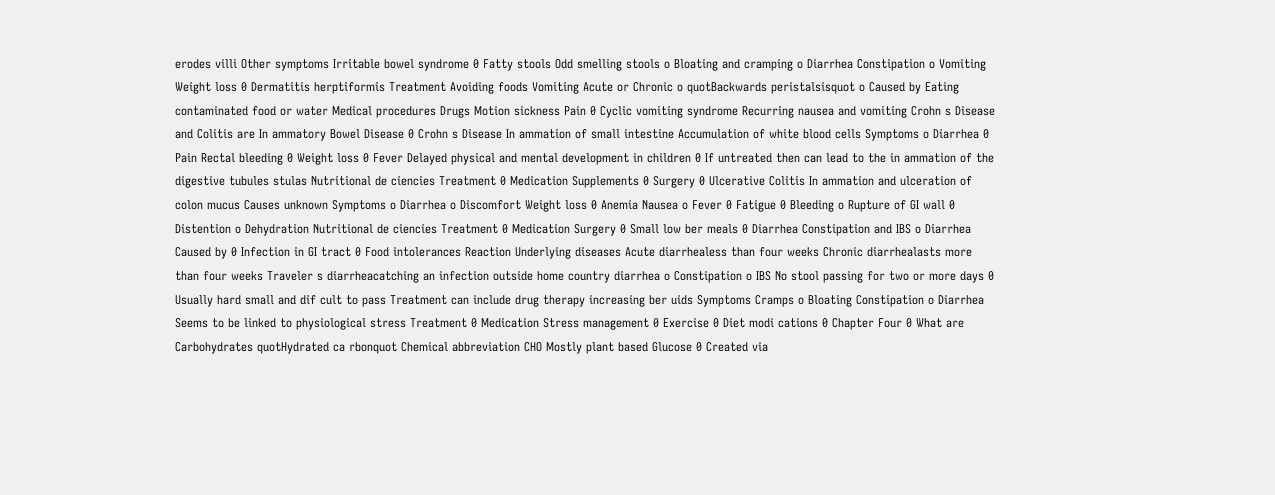erodes villi Other symptoms Irritable bowel syndrome 0 Fatty stools Odd smelling stools o Bloating and cramping o Diarrhea Constipation o Vomiting Weight loss 0 Dermatitis herptiformis Treatment Avoiding foods Vomiting Acute or Chronic o quotBackwards peristalsisquot o Caused by Eating contaminated food or water Medical procedures Drugs Motion sickness Pain 0 Cyclic vomiting syndrome Recurring nausea and vomiting Crohn s Disease and Colitis are In ammatory Bowel Disease 0 Crohn s Disease In ammation of small intestine Accumulation of white blood cells Symptoms o Diarrhea 0 Pain Rectal bleeding 0 Weight loss 0 Fever Delayed physical and mental development in children 0 If untreated then can lead to the in ammation of the digestive tubules stulas Nutritional de ciencies Treatment 0 Medication Supplements 0 Surgery 0 Ulcerative Colitis In ammation and ulceration of colon mucus Causes unknown Symptoms o Diarrhea o Discomfort Weight loss 0 Anemia Nausea o Fever 0 Fatigue 0 Bleeding o Rupture of GI wall 0 Distention o Dehydration Nutritional de ciencies Treatment 0 Medication Surgery 0 Small low ber meals 0 Diarrhea Constipation and IBS o Diarrhea Caused by 0 Infection in GI tract 0 Food intolerances Reaction Underlying diseases Acute diarrhealess than four weeks Chronic diarrhealasts more than four weeks Traveler s diarrheacatching an infection outside home country diarrhea o Constipation o IBS No stool passing for two or more days 0 Usually hard small and dif cult to pass Treatment can include drug therapy increasing ber uids Symptoms Cramps o Bloating Constipation o Diarrhea Seems to be linked to physiological stress Treatment 0 Medication Stress management 0 Exercise 0 Diet modi cations 0 Chapter Four 0 What are Carbohydrates quotHydrated ca rbonquot Chemical abbreviation CHO Mostly plant based Glucose 0 Created via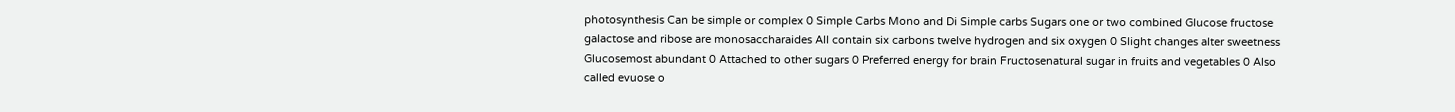photosynthesis Can be simple or complex 0 Simple Carbs Mono and Di Simple carbs Sugars one or two combined Glucose fructose galactose and ribose are monosaccharaides All contain six carbons twelve hydrogen and six oxygen 0 Slight changes alter sweetness Glucosemost abundant 0 Attached to other sugars 0 Preferred energy for brain Fructosenatural sugar in fruits and vegetables 0 Also called evuose o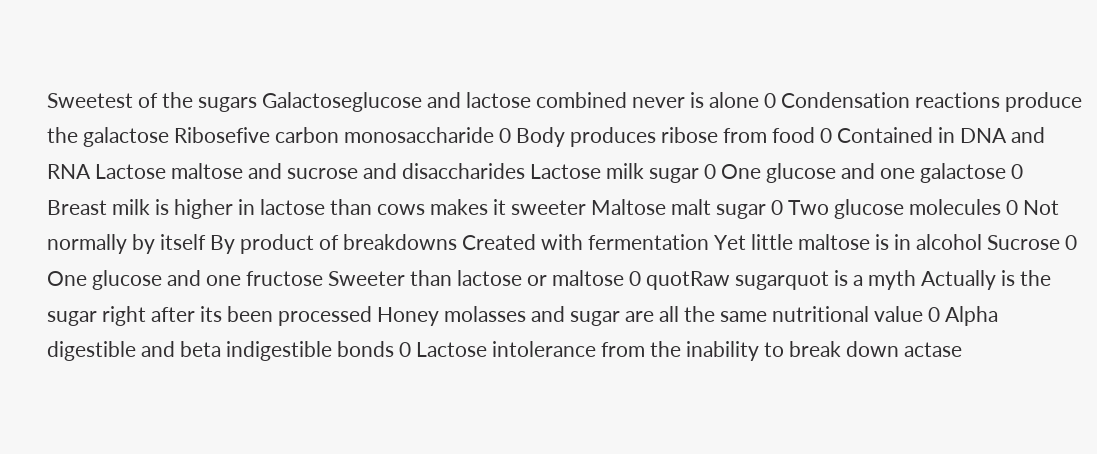Sweetest of the sugars Galactoseglucose and lactose combined never is alone 0 Condensation reactions produce the galactose Ribosefive carbon monosaccharide 0 Body produces ribose from food 0 Contained in DNA and RNA Lactose maltose and sucrose and disaccharides Lactose milk sugar 0 One glucose and one galactose 0 Breast milk is higher in lactose than cows makes it sweeter Maltose malt sugar 0 Two glucose molecules 0 Not normally by itself By product of breakdowns Created with fermentation Yet little maltose is in alcohol Sucrose 0 One glucose and one fructose Sweeter than lactose or maltose 0 quotRaw sugarquot is a myth Actually is the sugar right after its been processed Honey molasses and sugar are all the same nutritional value 0 Alpha digestible and beta indigestible bonds 0 Lactose intolerance from the inability to break down actase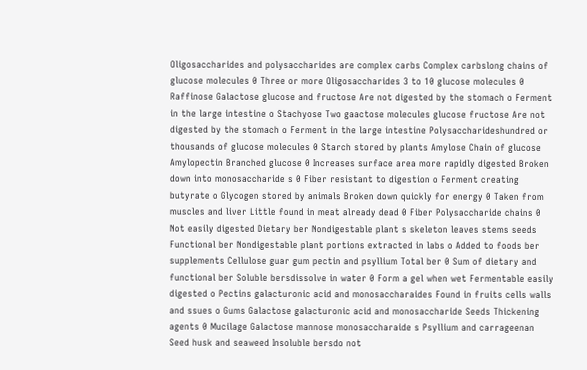Oligosaccharides and polysaccharides are complex carbs Complex carbslong chains of glucose molecules 0 Three or more Oligosaccharides 3 to 10 glucose molecules 0 Raffinose Galactose glucose and fructose Are not digested by the stomach o Ferment in the large intestine o Stachyose Two gaactose molecules glucose fructose Are not digested by the stomach o Ferment in the large intestine Polysaccharideshundred or thousands of glucose molecules 0 Starch stored by plants Amylose Chain of glucose Amylopectin Branched glucose 0 Increases surface area more rapidly digested Broken down into monosaccharide s 0 Fiber resistant to digestion o Ferment creating butyrate o Glycogen stored by animals Broken down quickly for energy 0 Taken from muscles and liver Little found in meat already dead 0 Fiber Polysaccharide chains 0 Not easily digested Dietary ber Nondigestable plant s skeleton leaves stems seeds Functional ber Nondigestable plant portions extracted in labs o Added to foods ber supplements Cellulose guar gum pectin and psyllium Total ber 0 Sum of dietary and functional ber Soluble bersdissolve in water 0 Form a gel when wet Fermentable easily digested o Pectins galacturonic acid and monosaccharaides Found in fruits cells walls and ssues o Gums Galactose galacturonic acid and monosaccharide Seeds Thickening agents 0 Mucilage Galactose mannose monosaccharaide s Psyllium and carrageenan Seed husk and seaweed Insoluble bersdo not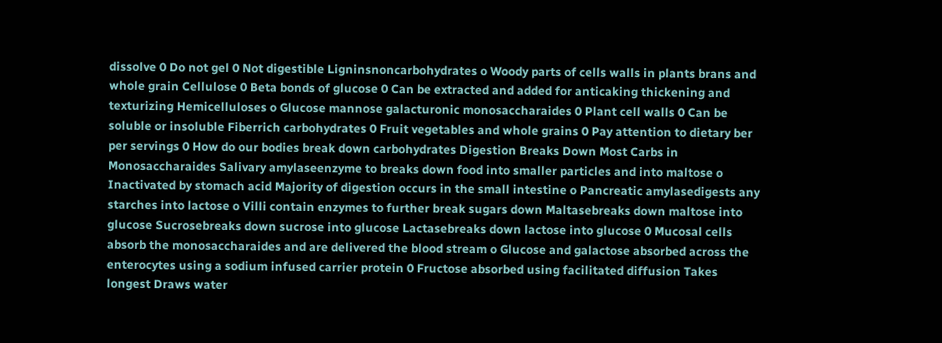dissolve 0 Do not gel 0 Not digestible Ligninsnoncarbohydrates o Woody parts of cells walls in plants brans and whole grain Cellulose 0 Beta bonds of glucose 0 Can be extracted and added for anticaking thickening and texturizing Hemicelluloses o Glucose mannose galacturonic monosaccharaides 0 Plant cell walls 0 Can be soluble or insoluble Fiberrich carbohydrates 0 Fruit vegetables and whole grains 0 Pay attention to dietary ber per servings 0 How do our bodies break down carbohydrates Digestion Breaks Down Most Carbs in Monosaccharaides Salivary amylaseenzyme to breaks down food into smaller particles and into maltose o Inactivated by stomach acid Majority of digestion occurs in the small intestine o Pancreatic amylasedigests any starches into lactose o Villi contain enzymes to further break sugars down Maltasebreaks down maltose into glucose Sucrosebreaks down sucrose into glucose Lactasebreaks down lactose into glucose 0 Mucosal cells absorb the monosaccharaides and are delivered the blood stream o Glucose and galactose absorbed across the enterocytes using a sodium infused carrier protein 0 Fructose absorbed using facilitated diffusion Takes longest Draws water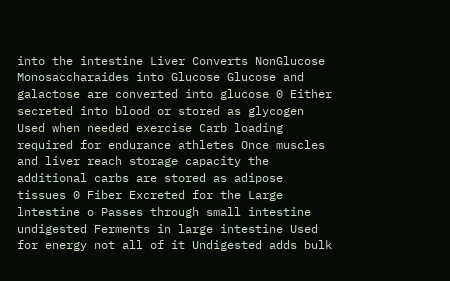into the intestine Liver Converts NonGlucose Monosaccharaides into Glucose Glucose and galactose are converted into glucose 0 Either secreted into blood or stored as glycogen Used when needed exercise Carb loading required for endurance athletes Once muscles and liver reach storage capacity the additional carbs are stored as adipose tissues 0 Fiber Excreted for the Large lntestine o Passes through small intestine undigested Ferments in large intestine Used for energy not all of it Undigested adds bulk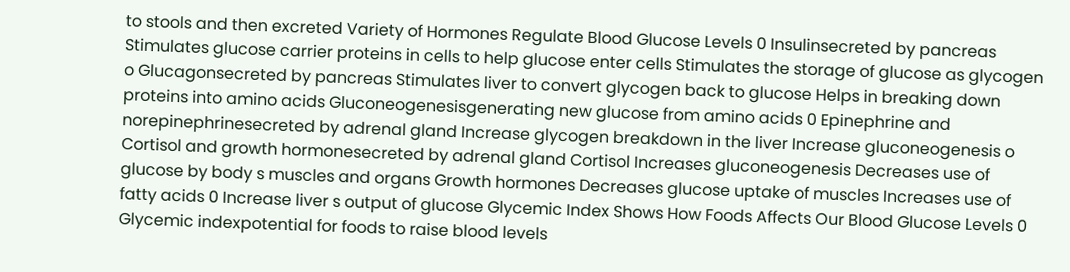to stools and then excreted Variety of Hormones Regulate Blood Glucose Levels 0 Insulinsecreted by pancreas Stimulates glucose carrier proteins in cells to help glucose enter cells Stimulates the storage of glucose as glycogen o Glucagonsecreted by pancreas Stimulates liver to convert glycogen back to glucose Helps in breaking down proteins into amino acids Gluconeogenesisgenerating new glucose from amino acids 0 Epinephrine and norepinephrinesecreted by adrenal gland Increase glycogen breakdown in the liver Increase gluconeogenesis o Cortisol and growth hormonesecreted by adrenal gland Cortisol Increases gluconeogenesis Decreases use of glucose by body s muscles and organs Growth hormones Decreases glucose uptake of muscles Increases use of fatty acids 0 Increase liver s output of glucose Glycemic Index Shows How Foods Affects Our Blood Glucose Levels 0 Glycemic indexpotential for foods to raise blood levels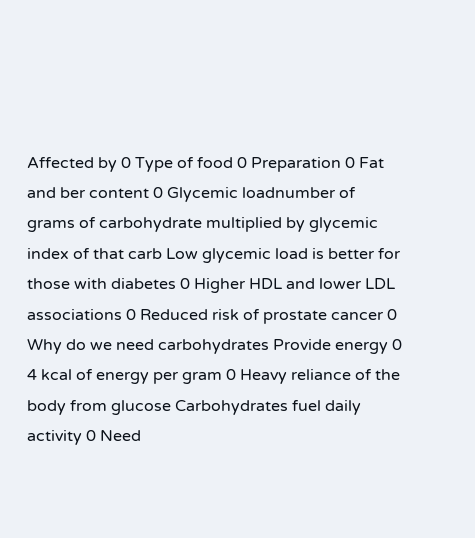Affected by 0 Type of food 0 Preparation 0 Fat and ber content 0 Glycemic loadnumber of grams of carbohydrate multiplied by glycemic index of that carb Low glycemic load is better for those with diabetes 0 Higher HDL and lower LDL associations 0 Reduced risk of prostate cancer 0 Why do we need carbohydrates Provide energy 0 4 kcal of energy per gram 0 Heavy reliance of the body from glucose Carbohydrates fuel daily activity 0 Need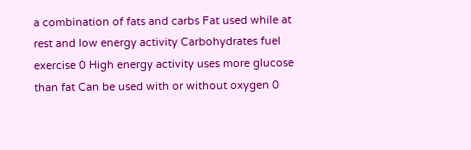a combination of fats and carbs Fat used while at rest and low energy activity Carbohydrates fuel exercise 0 High energy activity uses more glucose than fat Can be used with or without oxygen 0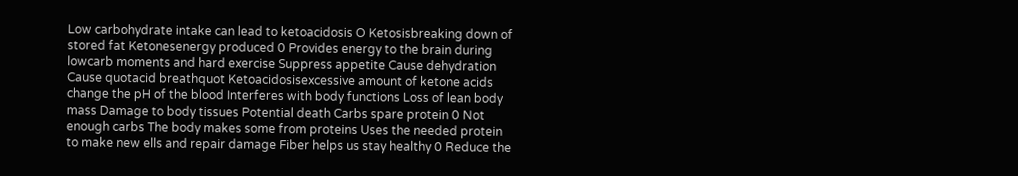Low carbohydrate intake can lead to ketoacidosis O Ketosisbreaking down of stored fat Ketonesenergy produced 0 Provides energy to the brain during lowcarb moments and hard exercise Suppress appetite Cause dehydration Cause quotacid breathquot Ketoacidosisexcessive amount of ketone acids change the pH of the blood Interferes with body functions Loss of lean body mass Damage to body tissues Potential death Carbs spare protein 0 Not enough carbs The body makes some from proteins Uses the needed protein to make new ells and repair damage Fiber helps us stay healthy 0 Reduce the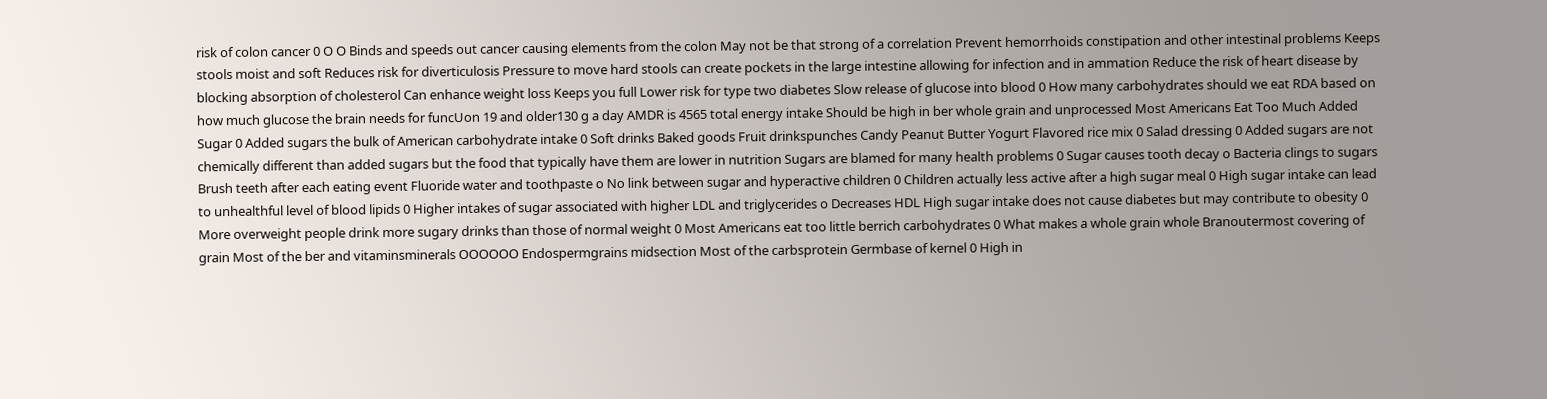risk of colon cancer 0 O O Binds and speeds out cancer causing elements from the colon May not be that strong of a correlation Prevent hemorrhoids constipation and other intestinal problems Keeps stools moist and soft Reduces risk for diverticulosis Pressure to move hard stools can create pockets in the large intestine allowing for infection and in ammation Reduce the risk of heart disease by blocking absorption of cholesterol Can enhance weight loss Keeps you full Lower risk for type two diabetes Slow release of glucose into blood 0 How many carbohydrates should we eat RDA based on how much glucose the brain needs for funcUon 19 and older130 g a day AMDR is 4565 total energy intake Should be high in ber whole grain and unprocessed Most Americans Eat Too Much Added Sugar 0 Added sugars the bulk of American carbohydrate intake 0 Soft drinks Baked goods Fruit drinkspunches Candy Peanut Butter Yogurt Flavored rice mix 0 Salad dressing 0 Added sugars are not chemically different than added sugars but the food that typically have them are lower in nutrition Sugars are blamed for many health problems 0 Sugar causes tooth decay o Bacteria clings to sugars Brush teeth after each eating event Fluoride water and toothpaste o No link between sugar and hyperactive children 0 Children actually less active after a high sugar meal 0 High sugar intake can lead to unhealthful level of blood lipids 0 Higher intakes of sugar associated with higher LDL and triglycerides o Decreases HDL High sugar intake does not cause diabetes but may contribute to obesity 0 More overweight people drink more sugary drinks than those of normal weight 0 Most Americans eat too little berrich carbohydrates 0 What makes a whole grain whole Branoutermost covering of grain Most of the ber and vitaminsminerals OOOOOO Endospermgrains midsection Most of the carbsprotein Germbase of kernel 0 High in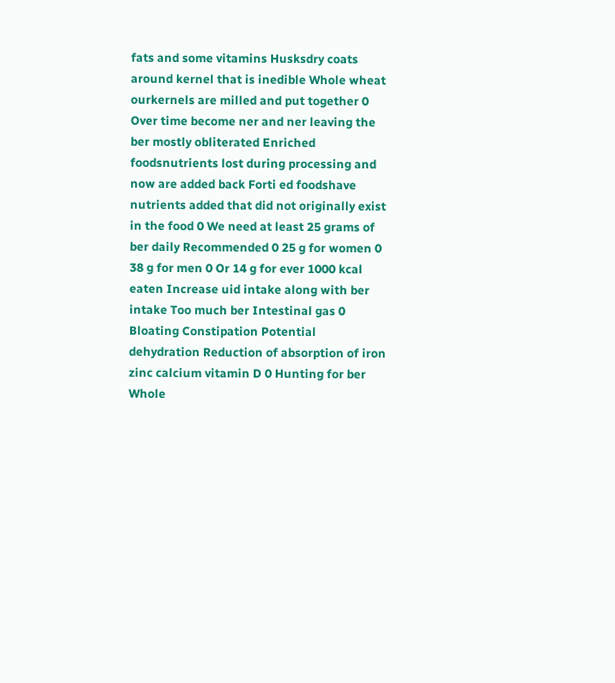fats and some vitamins Husksdry coats around kernel that is inedible Whole wheat ourkernels are milled and put together 0 Over time become ner and ner leaving the ber mostly obliterated Enriched foodsnutrients lost during processing and now are added back Forti ed foodshave nutrients added that did not originally exist in the food 0 We need at least 25 grams of ber daily Recommended 0 25 g for women 0 38 g for men 0 Or 14 g for ever 1000 kcal eaten Increase uid intake along with ber intake Too much ber Intestinal gas 0 Bloating Constipation Potential dehydration Reduction of absorption of iron zinc calcium vitamin D 0 Hunting for ber Whole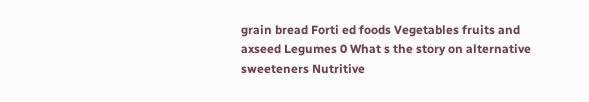grain bread Forti ed foods Vegetables fruits and axseed Legumes 0 What s the story on alternative sweeteners Nutritive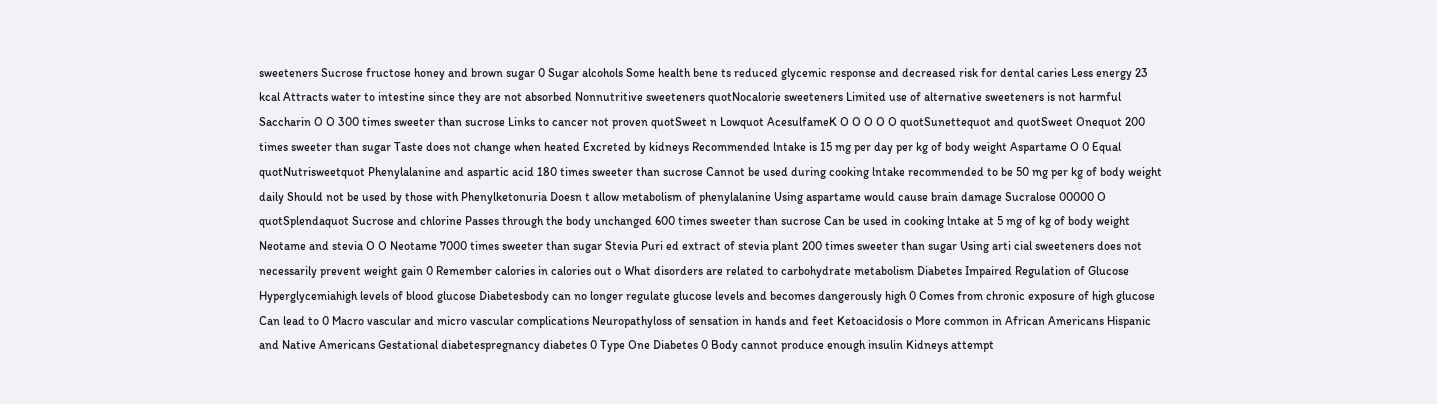sweeteners Sucrose fructose honey and brown sugar 0 Sugar alcohols Some health bene ts reduced glycemic response and decreased risk for dental caries Less energy 23 kcal Attracts water to intestine since they are not absorbed Nonnutritive sweeteners quotNocalorie sweeteners Limited use of alternative sweeteners is not harmful Saccharin O O 300 times sweeter than sucrose Links to cancer not proven quotSweet n Lowquot AcesulfameK O O O O O quotSunettequot and quotSweet Onequot 200 times sweeter than sugar Taste does not change when heated Excreted by kidneys Recommended lntake is 15 mg per day per kg of body weight Aspartame O 0 Equal quotNutrisweetquot Phenylalanine and aspartic acid 180 times sweeter than sucrose Cannot be used during cooking lntake recommended to be 50 mg per kg of body weight daily Should not be used by those with Phenylketonuria Doesn t allow metabolism of phenylalanine Using aspartame would cause brain damage Sucralose 00000 O quotSplendaquot Sucrose and chlorine Passes through the body unchanged 600 times sweeter than sucrose Can be used in cooking lntake at 5 mg of kg of body weight Neotame and stevia O O Neotame 7000 times sweeter than sugar Stevia Puri ed extract of stevia plant 200 times sweeter than sugar Using arti cial sweeteners does not necessarily prevent weight gain 0 Remember calories in calories out o What disorders are related to carbohydrate metabolism Diabetes Impaired Regulation of Glucose Hyperglycemiahigh levels of blood glucose Diabetesbody can no longer regulate glucose levels and becomes dangerously high 0 Comes from chronic exposure of high glucose Can lead to 0 Macro vascular and micro vascular complications Neuropathyloss of sensation in hands and feet Ketoacidosis o More common in African Americans Hispanic and Native Americans Gestational diabetespregnancy diabetes 0 Type One Diabetes 0 Body cannot produce enough insulin Kidneys attempt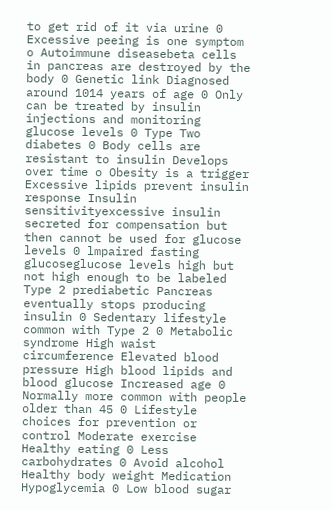to get rid of it via urine 0 Excessive peeing is one symptom o Autoimmune diseasebeta cells in pancreas are destroyed by the body 0 Genetic link Diagnosed around 1014 years of age 0 Only can be treated by insulin injections and monitoring glucose levels 0 Type Two diabetes 0 Body cells are resistant to insulin Develops over time o Obesity is a trigger Excessive lipids prevent insulin response Insulin sensitivityexcessive insulin secreted for compensation but then cannot be used for glucose levels 0 lmpaired fasting glucoseglucose levels high but not high enough to be labeled Type 2 prediabetic Pancreas eventually stops producing insulin 0 Sedentary lifestyle common with Type 2 0 Metabolic syndrome High waist circumference Elevated blood pressure High blood lipids and blood glucose Increased age 0 Normally more common with people older than 45 0 Lifestyle choices for prevention or control Moderate exercise Healthy eating 0 Less carbohydrates 0 Avoid alcohol Healthy body weight Medication Hypoglycemia 0 Low blood sugar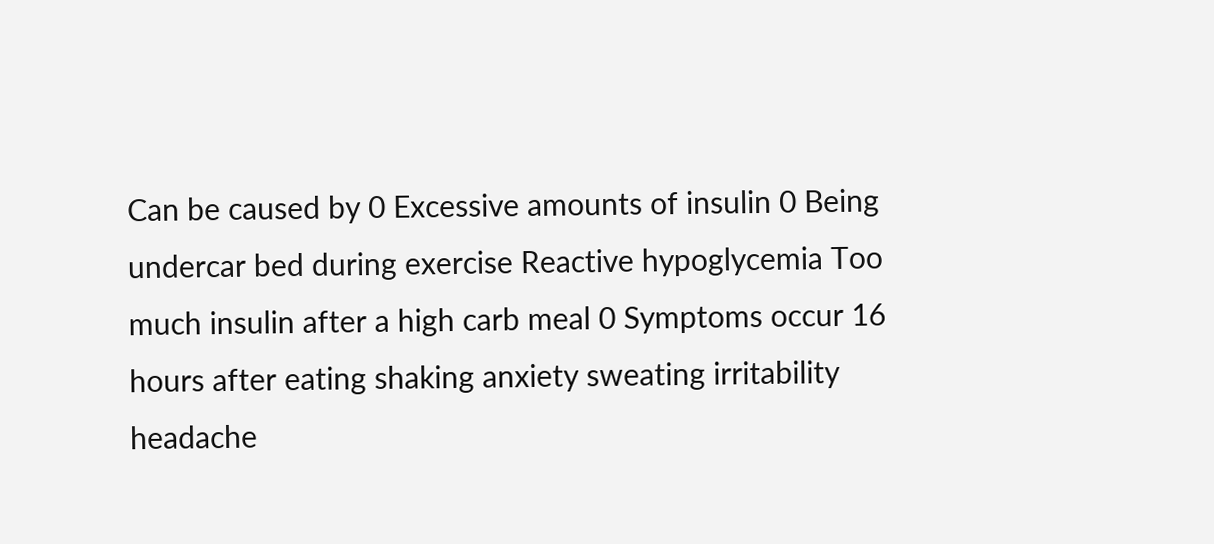Can be caused by 0 Excessive amounts of insulin 0 Being undercar bed during exercise Reactive hypoglycemia Too much insulin after a high carb meal 0 Symptoms occur 16 hours after eating shaking anxiety sweating irritability headache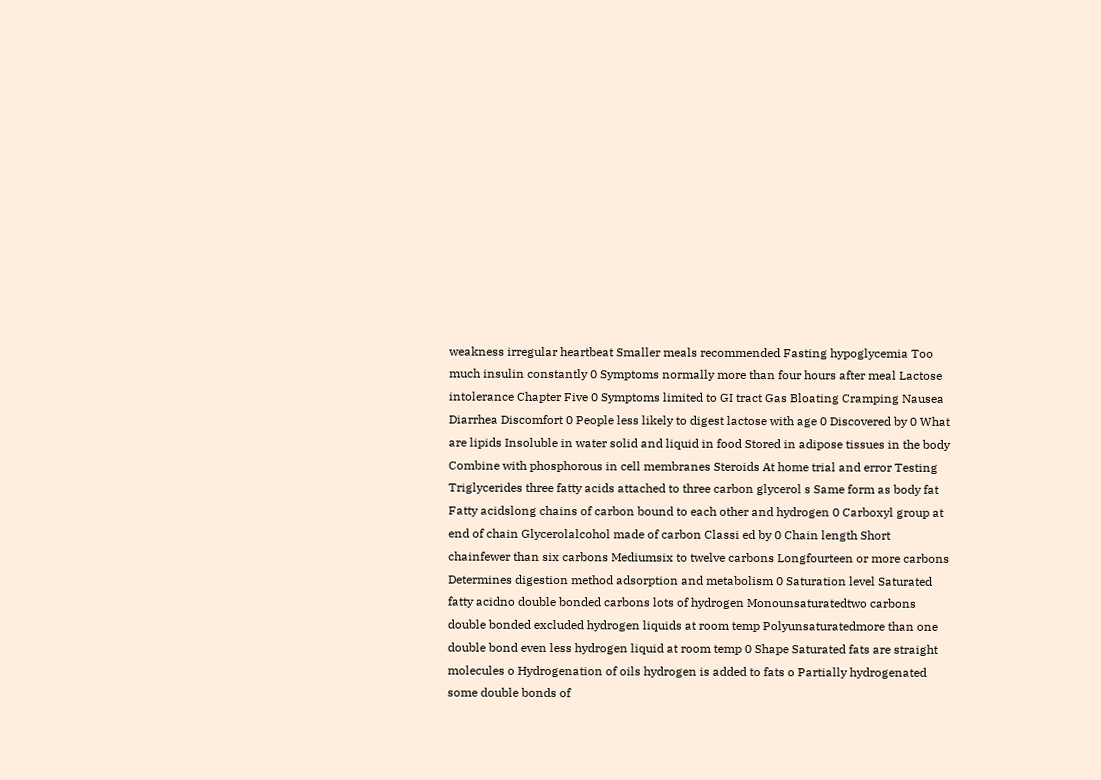weakness irregular heartbeat Smaller meals recommended Fasting hypoglycemia Too much insulin constantly 0 Symptoms normally more than four hours after meal Lactose intolerance Chapter Five 0 Symptoms limited to GI tract Gas Bloating Cramping Nausea Diarrhea Discomfort 0 People less likely to digest lactose with age 0 Discovered by 0 What are lipids Insoluble in water solid and liquid in food Stored in adipose tissues in the body Combine with phosphorous in cell membranes Steroids At home trial and error Testing Triglycerides three fatty acids attached to three carbon glycerol s Same form as body fat Fatty acidslong chains of carbon bound to each other and hydrogen 0 Carboxyl group at end of chain Glycerolalcohol made of carbon Classi ed by 0 Chain length Short chainfewer than six carbons Mediumsix to twelve carbons Longfourteen or more carbons Determines digestion method adsorption and metabolism 0 Saturation level Saturated fatty acidno double bonded carbons lots of hydrogen Monounsaturatedtwo carbons double bonded excluded hydrogen liquids at room temp Polyunsaturatedmore than one double bond even less hydrogen liquid at room temp 0 Shape Saturated fats are straight molecules o Hydrogenation of oils hydrogen is added to fats o Partially hydrogenated some double bonds of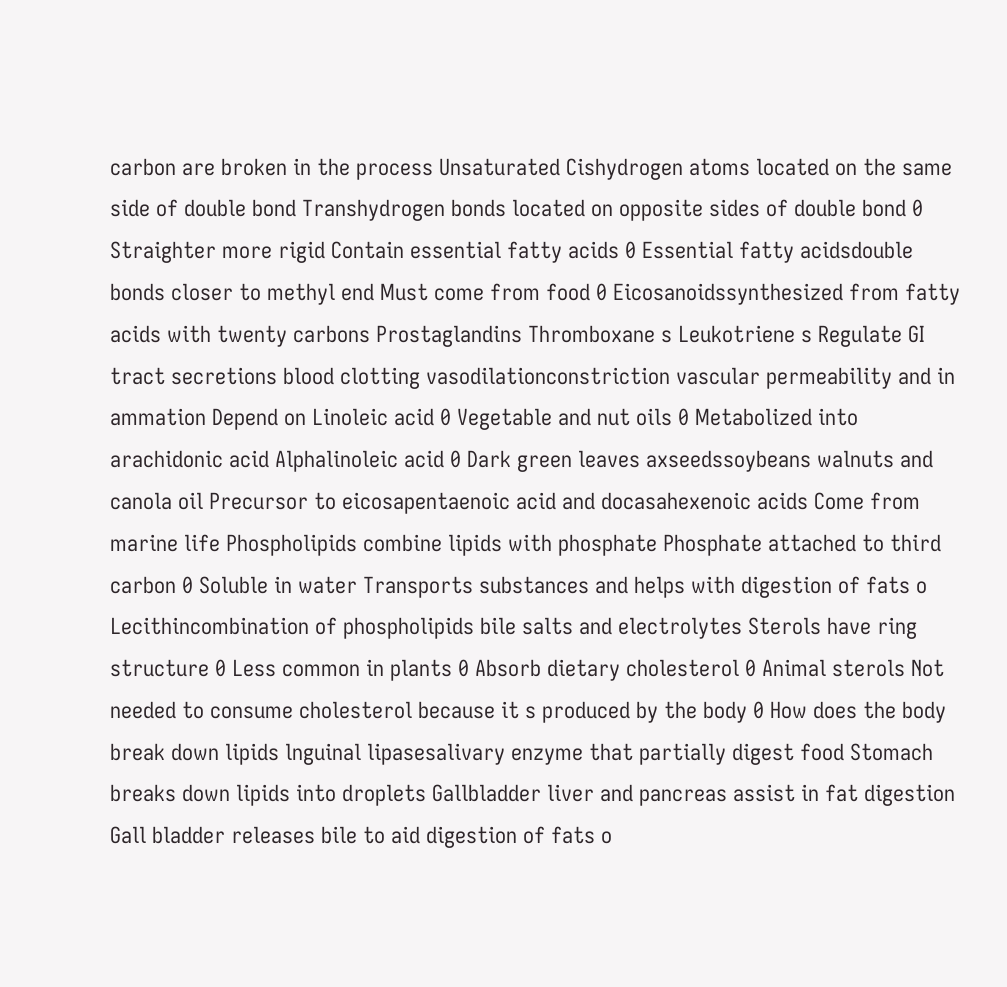carbon are broken in the process Unsaturated Cishydrogen atoms located on the same side of double bond Transhydrogen bonds located on opposite sides of double bond 0 Straighter more rigid Contain essential fatty acids 0 Essential fatty acidsdouble bonds closer to methyl end Must come from food 0 Eicosanoidssynthesized from fatty acids with twenty carbons Prostaglandins Thromboxane s Leukotriene s Regulate GI tract secretions blood clotting vasodilationconstriction vascular permeability and in ammation Depend on Linoleic acid 0 Vegetable and nut oils 0 Metabolized into arachidonic acid Alphalinoleic acid 0 Dark green leaves axseedssoybeans walnuts and canola oil Precursor to eicosapentaenoic acid and docasahexenoic acids Come from marine life Phospholipids combine lipids with phosphate Phosphate attached to third carbon 0 Soluble in water Transports substances and helps with digestion of fats o Lecithincombination of phospholipids bile salts and electrolytes Sterols have ring structure 0 Less common in plants 0 Absorb dietary cholesterol 0 Animal sterols Not needed to consume cholesterol because it s produced by the body 0 How does the body break down lipids lnguinal lipasesalivary enzyme that partially digest food Stomach breaks down lipids into droplets Gallbladder liver and pancreas assist in fat digestion Gall bladder releases bile to aid digestion of fats o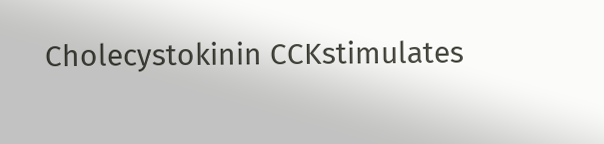Cholecystokinin CCKstimulates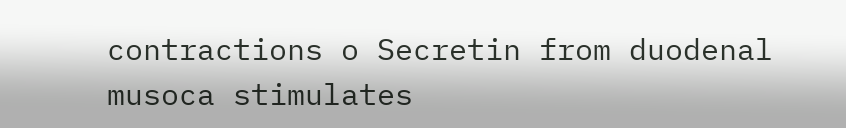contractions o Secretin from duodenal musoca stimulates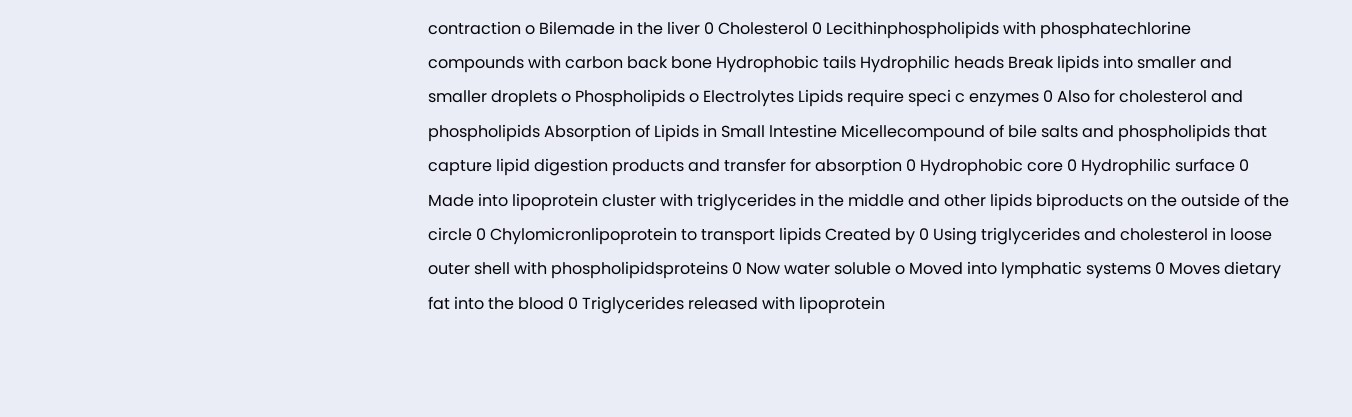contraction o Bilemade in the liver 0 Cholesterol 0 Lecithinphospholipids with phosphatechlorine compounds with carbon back bone Hydrophobic tails Hydrophilic heads Break lipids into smaller and smaller droplets o Phospholipids o Electrolytes Lipids require speci c enzymes 0 Also for cholesterol and phospholipids Absorption of Lipids in Small lntestine Micellecompound of bile salts and phospholipids that capture lipid digestion products and transfer for absorption 0 Hydrophobic core 0 Hydrophilic surface 0 Made into lipoprotein cluster with triglycerides in the middle and other lipids biproducts on the outside of the circle 0 Chylomicronlipoprotein to transport lipids Created by 0 Using triglycerides and cholesterol in loose outer shell with phospholipidsproteins 0 Now water soluble o Moved into lymphatic systems 0 Moves dietary fat into the blood 0 Triglycerides released with lipoprotein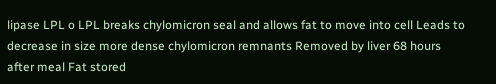lipase LPL o LPL breaks chylomicron seal and allows fat to move into cell Leads to decrease in size more dense chylomicron remnants Removed by liver 68 hours after meal Fat stored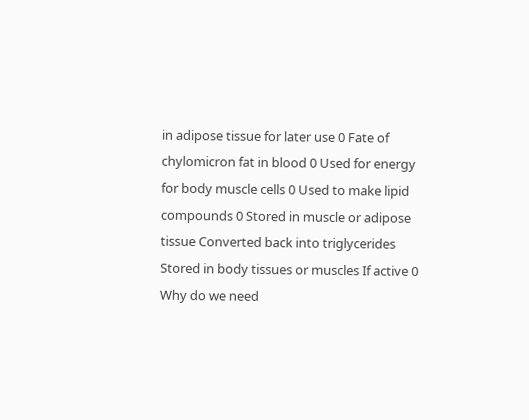in adipose tissue for later use 0 Fate of chylomicron fat in blood 0 Used for energy for body muscle cells 0 Used to make lipid compounds 0 Stored in muscle or adipose tissue Converted back into triglycerides Stored in body tissues or muscles If active 0 Why do we need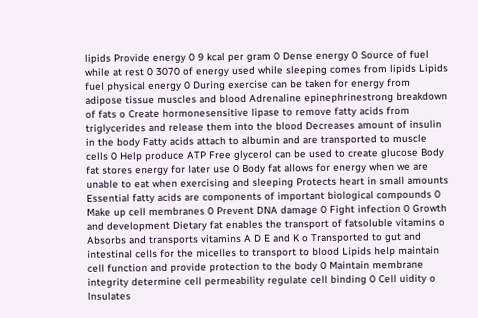lipids Provide energy 0 9 kcal per gram 0 Dense energy 0 Source of fuel while at rest 0 3070 of energy used while sleeping comes from lipids Lipids fuel physical energy 0 During exercise can be taken for energy from adipose tissue muscles and blood Adrenaline epinephrinestrong breakdown of fats o Create hormonesensitive lipase to remove fatty acids from triglycerides and release them into the blood Decreases amount of insulin in the body Fatty acids attach to albumin and are transported to muscle cells 0 Help produce ATP Free glycerol can be used to create glucose Body fat stores energy for later use 0 Body fat allows for energy when we are unable to eat when exercising and sleeping Protects heart in small amounts Essential fatty acids are components of important biological compounds 0 Make up cell membranes 0 Prevent DNA damage 0 Fight infection 0 Growth and development Dietary fat enables the transport of fatsoluble vitamins o Absorbs and transports vitamins A D E and K o Transported to gut and intestinal cells for the micelles to transport to blood Lipids help maintain cell function and provide protection to the body 0 Maintain membrane integrity determine cell permeability regulate cell binding 0 Cell uidity o lnsulates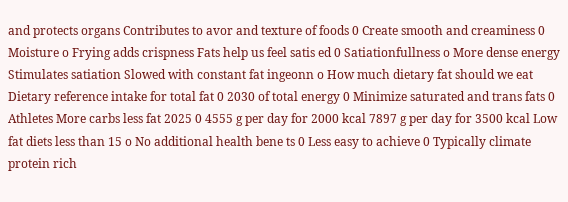and protects organs Contributes to avor and texture of foods 0 Create smooth and creaminess 0 Moisture o Frying adds crispness Fats help us feel satis ed 0 Satiationfullness o More dense energy Stimulates satiation Slowed with constant fat ingeonn o How much dietary fat should we eat Dietary reference intake for total fat 0 2030 of total energy 0 Minimize saturated and trans fats 0 Athletes More carbs less fat 2025 0 4555 g per day for 2000 kcal 7897 g per day for 3500 kcal Low fat diets less than 15 o No additional health bene ts 0 Less easy to achieve 0 Typically climate protein rich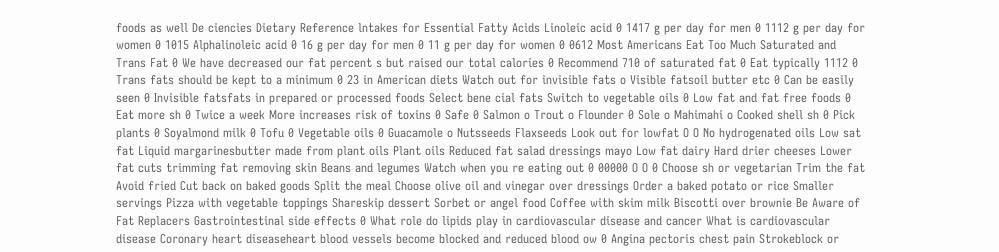foods as well De ciencies Dietary Reference lntakes for Essential Fatty Acids Linoleic acid 0 1417 g per day for men 0 1112 g per day for women 0 1015 Alphalinoleic acid 0 16 g per day for men 0 11 g per day for women 0 0612 Most Americans Eat Too Much Saturated and Trans Fat 0 We have decreased our fat percent s but raised our total calories 0 Recommend 710 of saturated fat 0 Eat typically 1112 0 Trans fats should be kept to a minimum 0 23 in American diets Watch out for invisible fats o Visible fatsoil butter etc 0 Can be easily seen 0 Invisible fatsfats in prepared or processed foods Select bene cial fats Switch to vegetable oils 0 Low fat and fat free foods 0 Eat more sh 0 Twice a week More increases risk of toxins 0 Safe 0 Salmon o Trout o Flounder 0 Sole o Mahimahi o Cooked shell sh 0 Pick plants 0 Soyalmond milk 0 Tofu 0 Vegetable oils 0 Guacamole o Nutsseeds Flaxseeds Look out for lowfat O O No hydrogenated oils Low sat fat Liquid margarinesbutter made from plant oils Plant oils Reduced fat salad dressings mayo Low fat dairy Hard drier cheeses Lower fat cuts trimming fat removing skin Beans and legumes Watch when you re eating out 0 00000 O O 0 Choose sh or vegetarian Trim the fat Avoid fried Cut back on baked goods Split the meal Choose olive oil and vinegar over dressings Order a baked potato or rice Smaller servings Pizza with vegetable toppings Shareskip dessert Sorbet or angel food Coffee with skim milk Biscotti over brownie Be Aware of Fat Replacers Gastrointestinal side effects 0 What role do lipids play in cardiovascular disease and cancer What is cardiovascular disease Coronary heart diseaseheart blood vessels become blocked and reduced blood ow 0 Angina pectoris chest pain Strokeblock or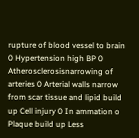rupture of blood vessel to brain 0 Hypertension high BP 0 Atherosclerosisnarrowing of arteries 0 Arterial walls narrow from scar tissue and lipid build up Cell injury 0 In ammation o Plaque build up Less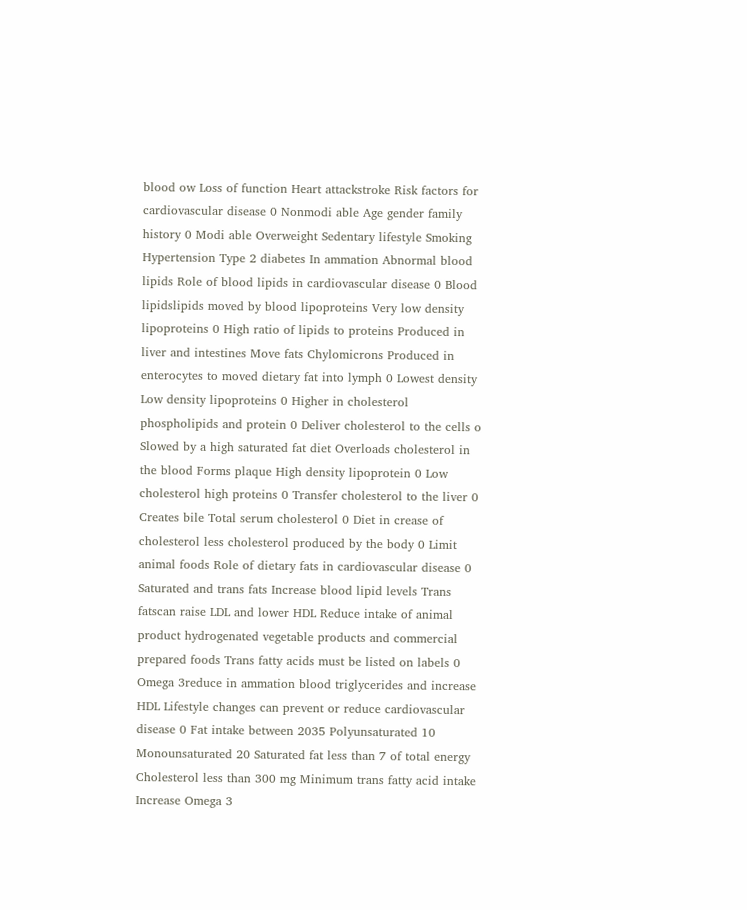blood ow Loss of function Heart attackstroke Risk factors for cardiovascular disease 0 Nonmodi able Age gender family history 0 Modi able Overweight Sedentary lifestyle Smoking Hypertension Type 2 diabetes In ammation Abnormal blood lipids Role of blood lipids in cardiovascular disease 0 Blood lipidslipids moved by blood lipoproteins Very low density lipoproteins 0 High ratio of lipids to proteins Produced in liver and intestines Move fats Chylomicrons Produced in enterocytes to moved dietary fat into lymph 0 Lowest density Low density lipoproteins 0 Higher in cholesterol phospholipids and protein 0 Deliver cholesterol to the cells o Slowed by a high saturated fat diet Overloads cholesterol in the blood Forms plaque High density lipoprotein 0 Low cholesterol high proteins 0 Transfer cholesterol to the liver 0 Creates bile Total serum cholesterol 0 Diet in crease of cholesterol less cholesterol produced by the body 0 Limit animal foods Role of dietary fats in cardiovascular disease 0 Saturated and trans fats Increase blood lipid levels Trans fatscan raise LDL and lower HDL Reduce intake of animal product hydrogenated vegetable products and commercial prepared foods Trans fatty acids must be listed on labels 0 Omega 3reduce in ammation blood triglycerides and increase HDL Lifestyle changes can prevent or reduce cardiovascular disease 0 Fat intake between 2035 Polyunsaturated 10 Monounsaturated 20 Saturated fat less than 7 of total energy Cholesterol less than 300 mg Minimum trans fatty acid intake Increase Omega 3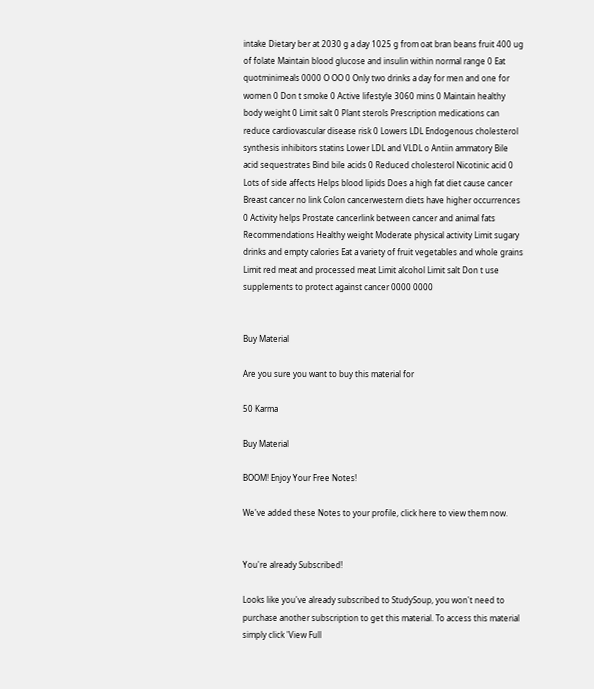intake Dietary ber at 2030 g a day 1025 g from oat bran beans fruit 400 ug of folate Maintain blood glucose and insulin within normal range 0 Eat quotminimeals 0000 O OO 0 Only two drinks a day for men and one for women 0 Don t smoke 0 Active lifestyle 3060 mins 0 Maintain healthy body weight 0 Limit salt 0 Plant sterols Prescription medications can reduce cardiovascular disease risk 0 Lowers LDL Endogenous cholesterol synthesis inhibitors statins Lower LDL and VLDL o Antiin ammatory Bile acid sequestrates Bind bile acids 0 Reduced cholesterol Nicotinic acid 0 Lots of side affects Helps blood lipids Does a high fat diet cause cancer Breast cancer no link Colon cancerwestern diets have higher occurrences 0 Activity helps Prostate cancerlink between cancer and animal fats Recommendations Healthy weight Moderate physical activity Limit sugary drinks and empty calories Eat a variety of fruit vegetables and whole grains Limit red meat and processed meat Limit alcohol Limit salt Don t use supplements to protect against cancer 0000 0000


Buy Material

Are you sure you want to buy this material for

50 Karma

Buy Material

BOOM! Enjoy Your Free Notes!

We've added these Notes to your profile, click here to view them now.


You're already Subscribed!

Looks like you've already subscribed to StudySoup, you won't need to purchase another subscription to get this material. To access this material simply click 'View Full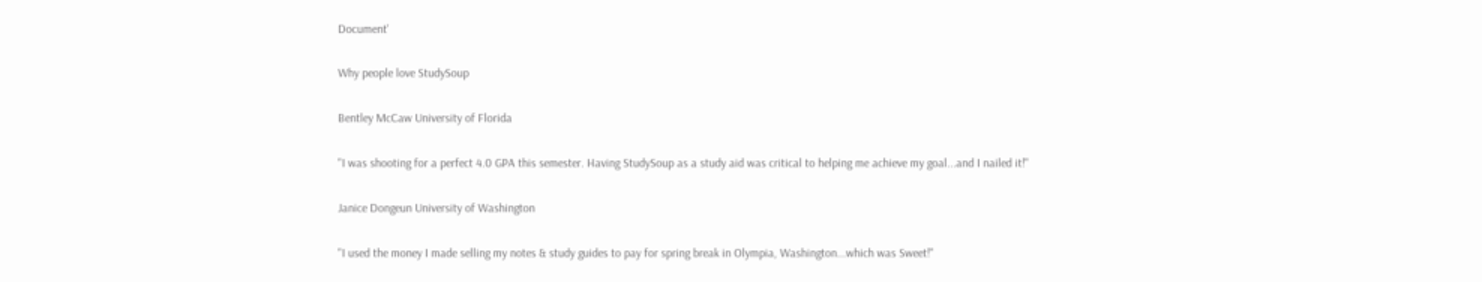Document'

Why people love StudySoup

Bentley McCaw University of Florida

"I was shooting for a perfect 4.0 GPA this semester. Having StudySoup as a study aid was critical to helping me achieve my goal...and I nailed it!"

Janice Dongeun University of Washington

"I used the money I made selling my notes & study guides to pay for spring break in Olympia, Washington...which was Sweet!"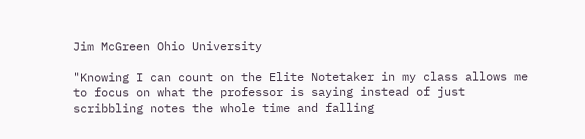Jim McGreen Ohio University

"Knowing I can count on the Elite Notetaker in my class allows me to focus on what the professor is saying instead of just scribbling notes the whole time and falling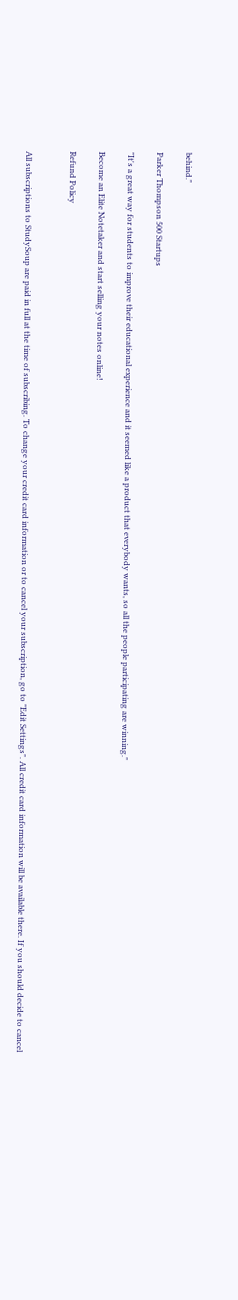behind."

Parker Thompson 500 Startups

"It's a great way for students to improve their educational experience and it seemed like a product that everybody wants, so all the people participating are winning."

Become an Elite Notetaker and start selling your notes online!

Refund Policy


All subscriptions to StudySoup are paid in full at the time of subscribing. To change your credit card information or to cancel your subscription, go to "Edit Settings". All credit card information will be available there. If you should decide to cancel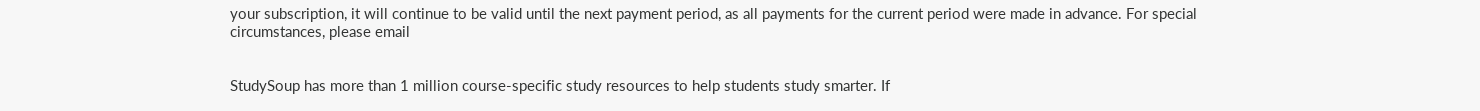your subscription, it will continue to be valid until the next payment period, as all payments for the current period were made in advance. For special circumstances, please email


StudySoup has more than 1 million course-specific study resources to help students study smarter. If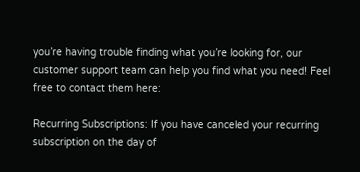you’re having trouble finding what you’re looking for, our customer support team can help you find what you need! Feel free to contact them here:

Recurring Subscriptions: If you have canceled your recurring subscription on the day of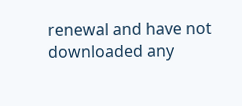renewal and have not downloaded any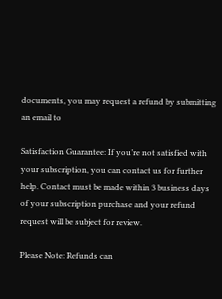documents, you may request a refund by submitting an email to

Satisfaction Guarantee: If you’re not satisfied with your subscription, you can contact us for further help. Contact must be made within 3 business days of your subscription purchase and your refund request will be subject for review.

Please Note: Refunds can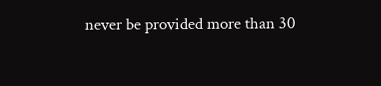never be provided more than 30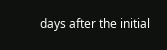days after the initial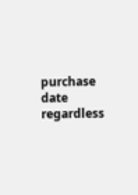purchase date regardless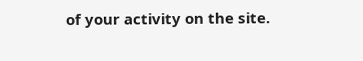of your activity on the site.